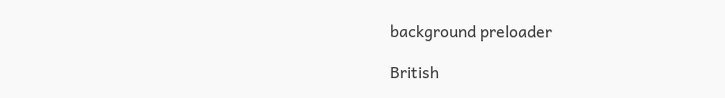background preloader

British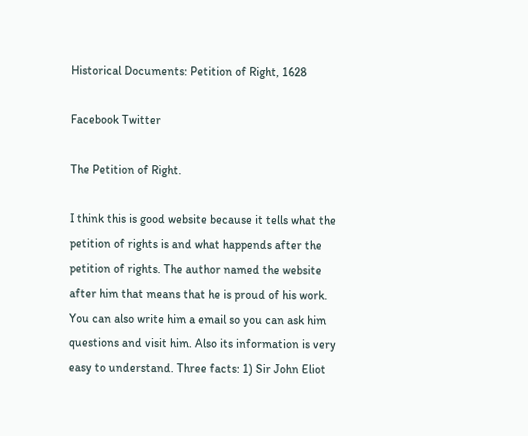Historical Documents: Petition of Right, 1628

Facebook Twitter

The Petition of Right.

I think this is good website because it tells what the petition of rights is and what happends after the petition of rights. The author named the website after him that means that he is proud of his work. You can also write him a email so you can ask him questions and visit him. Also its information is very easy to understand. Three facts: 1) Sir John Eliot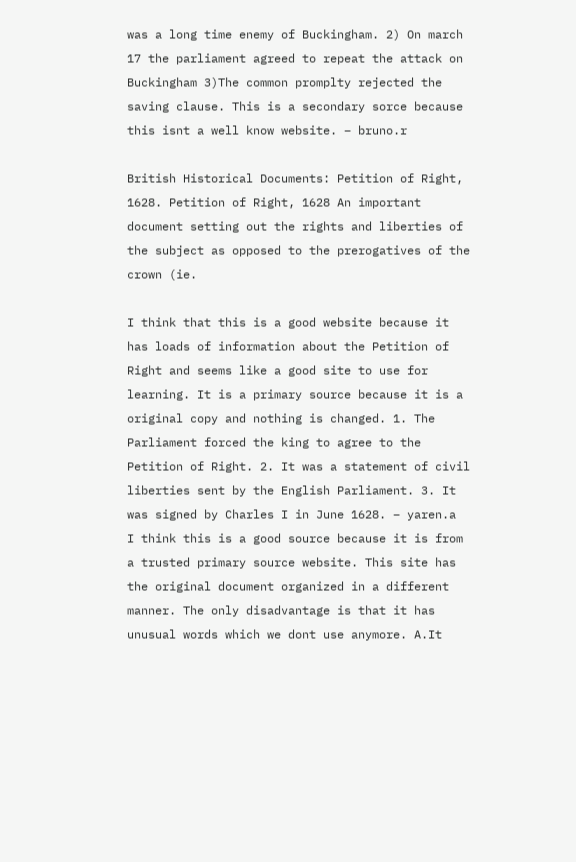was a long time enemy of Buckingham. 2) On march 17 the parliament agreed to repeat the attack on Buckingham 3)The common promplty rejected the saving clause. This is a secondary sorce because this isnt a well know website. – bruno.r

British Historical Documents: Petition of Right, 1628. Petition of Right, 1628 An important document setting out the rights and liberties of the subject as opposed to the prerogatives of the crown (ie.

I think that this is a good website because it has loads of information about the Petition of Right and seems like a good site to use for learning. It is a primary source because it is a original copy and nothing is changed. 1. The Parliament forced the king to agree to the Petition of Right. 2. It was a statement of civil liberties sent by the English Parliament. 3. It was signed by Charles I in June 1628. – yaren.a
I think this is a good source because it is from a trusted primary source website. This site has the original document organized in a different manner. The only disadvantage is that it has unusual words which we dont use anymore. A.It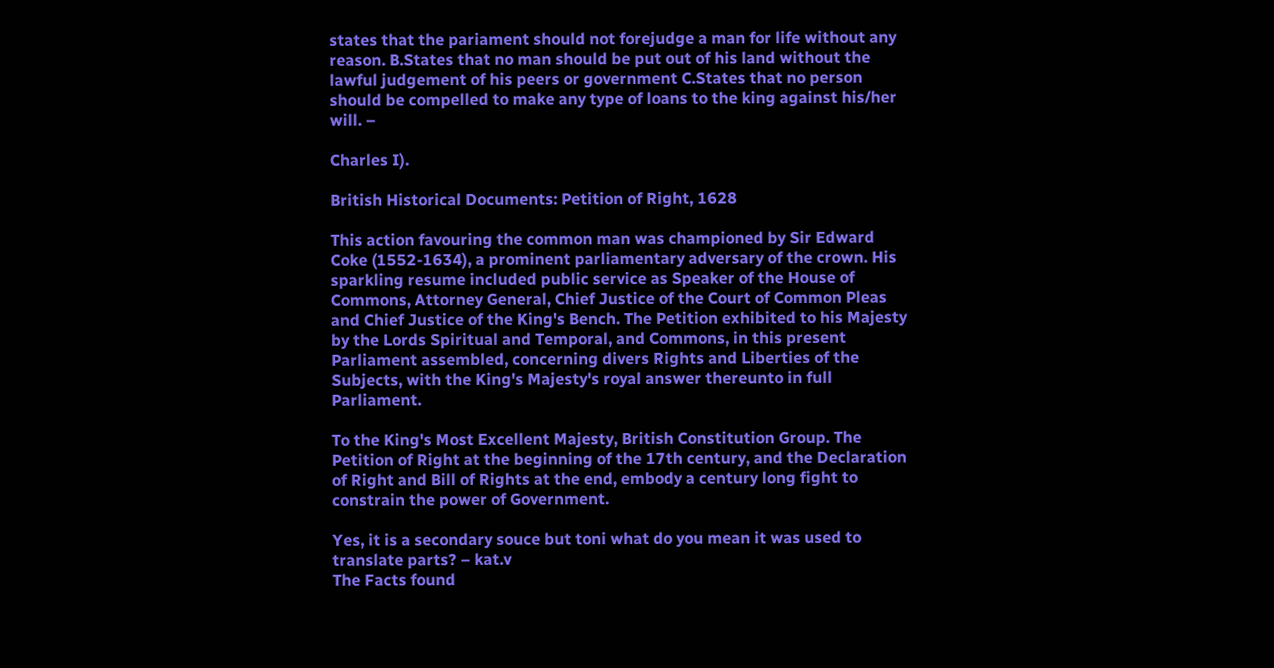states that the pariament should not forejudge a man for life without any reason. B.States that no man should be put out of his land without the lawful judgement of his peers or government C.States that no person should be compelled to make any type of loans to the king against his/her will. –

Charles I).

British Historical Documents: Petition of Right, 1628

This action favouring the common man was championed by Sir Edward Coke (1552-1634), a prominent parliamentary adversary of the crown. His sparkling resume included public service as Speaker of the House of Commons, Attorney General, Chief Justice of the Court of Common Pleas and Chief Justice of the King's Bench. The Petition exhibited to his Majesty by the Lords Spiritual and Temporal, and Commons, in this present Parliament assembled, concerning divers Rights and Liberties of the Subjects, with the King's Majesty's royal answer thereunto in full Parliament.

To the King's Most Excellent Majesty, British Constitution Group. The Petition of Right at the beginning of the 17th century, and the Declaration of Right and Bill of Rights at the end, embody a century long fight to constrain the power of Government.

Yes, it is a secondary souce but toni what do you mean it was used to translate parts? – kat.v
The Facts found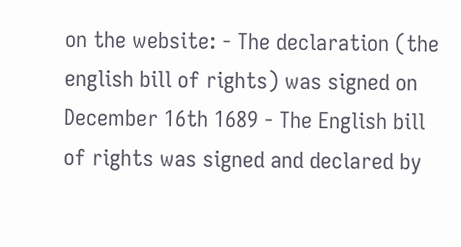on the website: - The declaration (the english bill of rights) was signed on December 16th 1689 - The English bill of rights was signed and declared by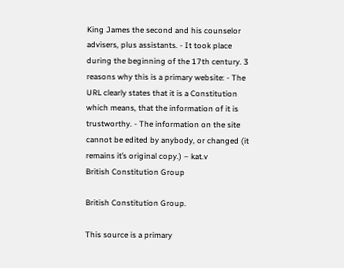King James the second and his counselor advisers, plus assistants. - It took place during the beginning of the 17th century. 3 reasons why this is a primary website: - The URL clearly states that it is a Constitution which means, that the information of it is trustworthy. - The information on the site cannot be edited by anybody, or changed (it remains it’s original copy.) – kat.v
British Constitution Group

British Constitution Group.

This source is a primary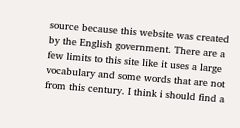source because this website was created by the English government. There are a few limits to this site like it uses a large vocabulary and some words that are not from this century. I think i should find a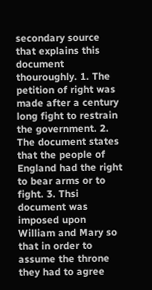secondary source that explains this document thouroughly. 1. The petition of right was made after a century long fight to restrain the government. 2. The document states that the people of England had the right to bear arms or to fight. 3. Thsi document was imposed upon William and Mary so that in order to assume the throne they had to agree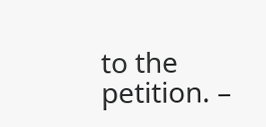to the petition. –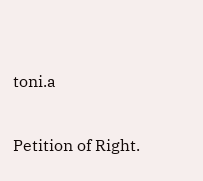toni.a

Petition of Right.